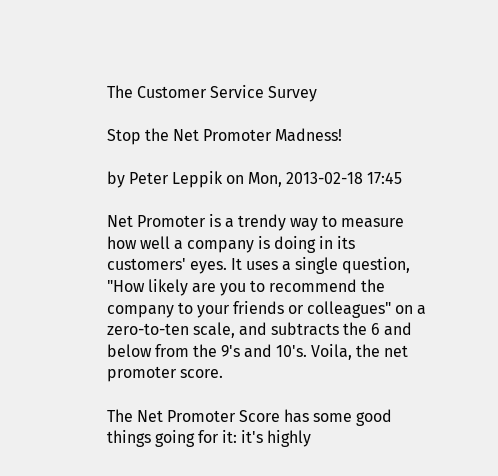The Customer Service Survey

Stop the Net Promoter Madness!

by Peter Leppik on Mon, 2013-02-18 17:45

Net Promoter is a trendy way to measure how well a company is doing in its customers' eyes. It uses a single question, "How likely are you to recommend the company to your friends or colleagues" on a zero-to-ten scale, and subtracts the 6 and below from the 9's and 10's. Voila, the net promoter score.

The Net Promoter Score has some good things going for it: it's highly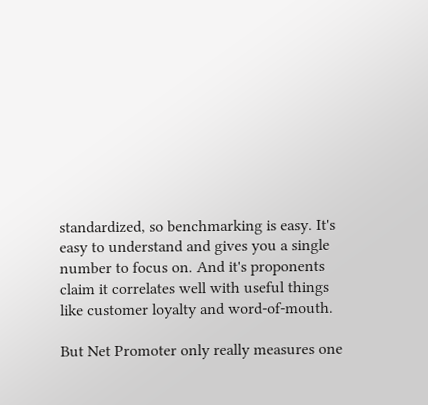standardized, so benchmarking is easy. It's easy to understand and gives you a single number to focus on. And it's proponents claim it correlates well with useful things like customer loyalty and word-of-mouth.

But Net Promoter only really measures one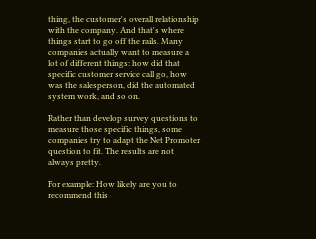thing, the customer's overall relationship with the company. And that's where things start to go off the rails. Many companies actually want to measure a lot of different things: how did that specific customer service call go, how was the salesperson, did the automated system work, and so on.

Rather than develop survey questions to measure those specific things, some companies try to adapt the Net Promoter question to fit. The results are not always pretty.

For example: How likely are you to recommend this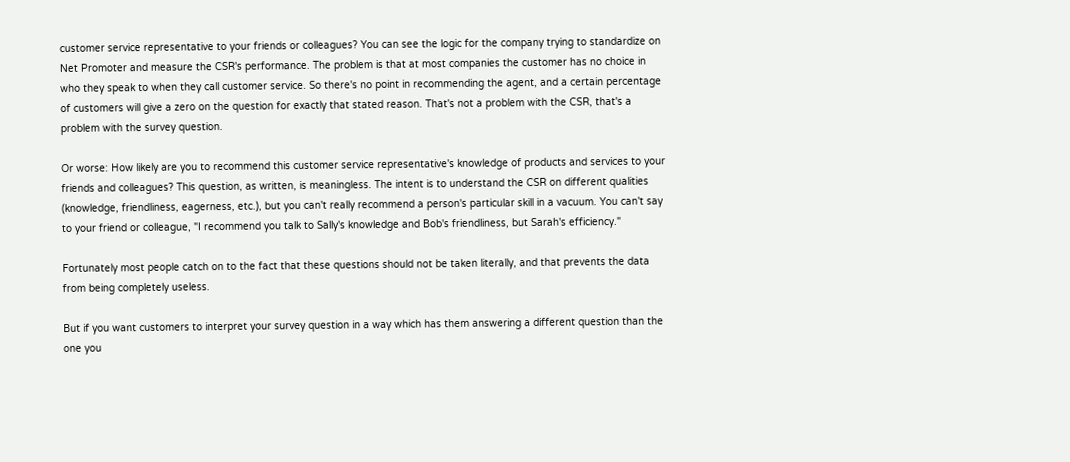customer service representative to your friends or colleagues? You can see the logic for the company trying to standardize on Net Promoter and measure the CSR's performance. The problem is that at most companies the customer has no choice in who they speak to when they call customer service. So there's no point in recommending the agent, and a certain percentage of customers will give a zero on the question for exactly that stated reason. That's not a problem with the CSR, that's a problem with the survey question.

Or worse: How likely are you to recommend this customer service representative's knowledge of products and services to your friends and colleagues? This question, as written, is meaningless. The intent is to understand the CSR on different qualities (knowledge, friendliness, eagerness, etc.), but you can't really recommend a person's particular skill in a vacuum. You can't say to your friend or colleague, "I recommend you talk to Sally's knowledge and Bob's friendliness, but Sarah's efficiency."

Fortunately most people catch on to the fact that these questions should not be taken literally, and that prevents the data from being completely useless.

But if you want customers to interpret your survey question in a way which has them answering a different question than the one you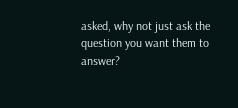asked, why not just ask the question you want them to answer?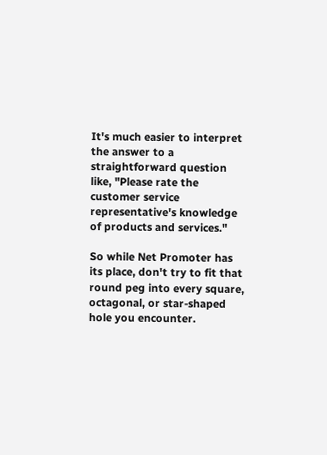It's much easier to interpret the answer to a straightforward question like, "Please rate the customer service representative's knowledge of products and services."

So while Net Promoter has its place, don't try to fit that round peg into every square, octagonal, or star-shaped hole you encounter.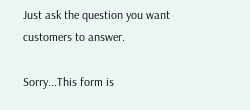Just ask the question you want customers to answer.

Sorry...This form is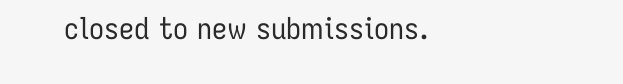closed to new submissions.